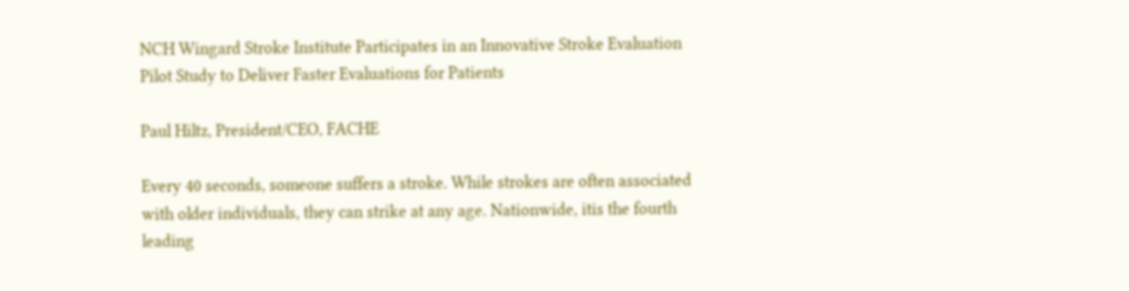NCH Wingard Stroke Institute Participates in an Innovative Stroke Evaluation Pilot Study to Deliver Faster Evaluations for Patients

Paul Hiltz, President/CEO, FACHE

Every 40 seconds, someone suffers a stroke. While strokes are often associated with older individuals, they can strike at any age. Nationwide, itis the fourth leading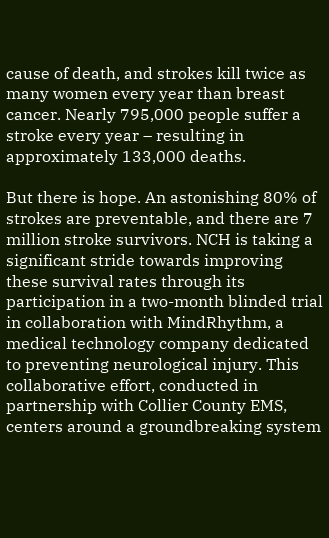cause of death, and strokes kill twice as many women every year than breast cancer. Nearly 795,000 people suffer a stroke every year – resulting in approximately 133,000 deaths.

But there is hope. An astonishing 80% of strokes are preventable, and there are 7 million stroke survivors. NCH is taking a significant stride towards improving these survival rates through its participation in a two-month blinded trial in collaboration with MindRhythm, a medical technology company dedicated to preventing neurological injury. This collaborative effort, conducted in partnership with Collier County EMS, centers around a groundbreaking system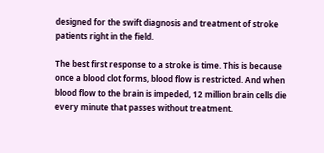designed for the swift diagnosis and treatment of stroke patients right in the field.

The best first response to a stroke is time. This is because once a blood clot forms, blood flow is restricted. And when blood flow to the brain is impeded, 12 million brain cells die every minute that passes without treatment.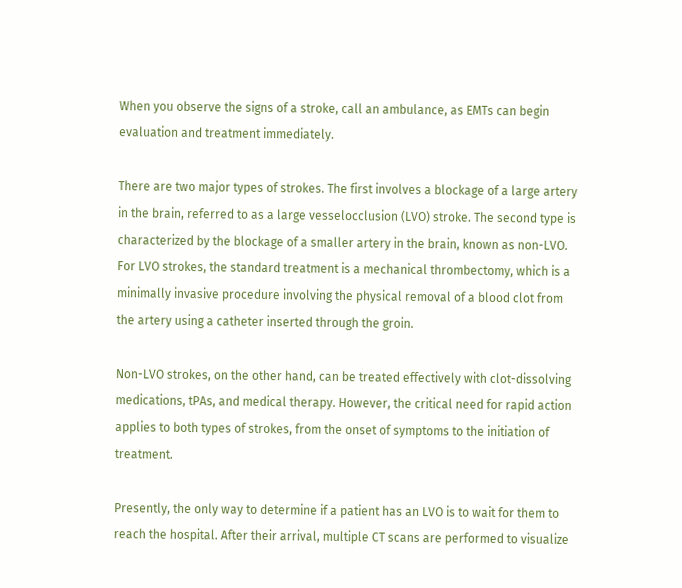When you observe the signs of a stroke, call an ambulance, as EMTs can begin evaluation and treatment immediately.

There are two major types of strokes. The first involves a blockage of a large artery in the brain, referred to as a large vesselocclusion (LVO) stroke. The second type is characterized by the blockage of a smaller artery in the brain, known as non-LVO. For LVO strokes, the standard treatment is a mechanical thrombectomy, which is a minimally invasive procedure involving the physical removal of a blood clot from the artery using a catheter inserted through the groin.

Non-LVO strokes, on the other hand, can be treated effectively with clot-dissolving medications, tPAs, and medical therapy. However, the critical need for rapid action applies to both types of strokes, from the onset of symptoms to the initiation of treatment.

Presently, the only way to determine if a patient has an LVO is to wait for them to reach the hospital. After their arrival, multiple CT scans are performed to visualize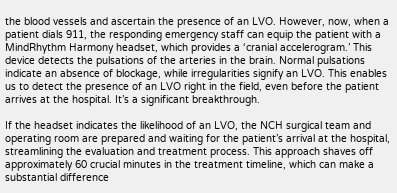the blood vessels and ascertain the presence of an LVO. However, now, when a patient dials 911, the responding emergency staff can equip the patient with a MindRhythm Harmony headset, which provides a ‘cranial accelerogram.’ This device detects the pulsations of the arteries in the brain. Normal pulsations indicate an absence of blockage, while irregularities signify an LVO. This enables us to detect the presence of an LVO right in the field, even before the patient arrives at the hospital. It’s a significant breakthrough.

If the headset indicates the likelihood of an LVO, the NCH surgical team and operating room are prepared and waiting for the patient’s arrival at the hospital, streamlining the evaluation and treatment process. This approach shaves off approximately 60 crucial minutes in the treatment timeline, which can make a substantial difference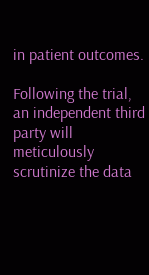in patient outcomes.

Following the trial, an independent third party will meticulously scrutinize the data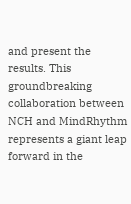and present the results. This groundbreaking collaboration between NCH and MindRhythm represents a giant leap forward in the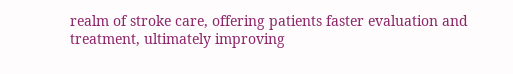realm of stroke care, offering patients faster evaluation and treatment, ultimately improving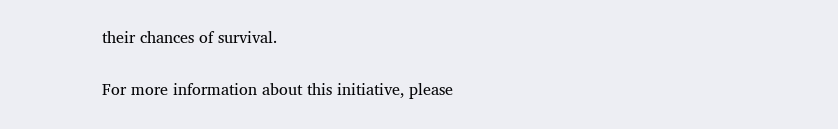their chances of survival.

For more information about this initiative, please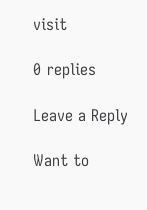visit

0 replies

Leave a Reply

Want to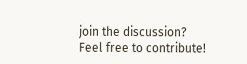join the discussion?
Feel free to contribute!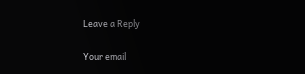Leave a Reply

Your email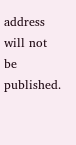address will not be published.